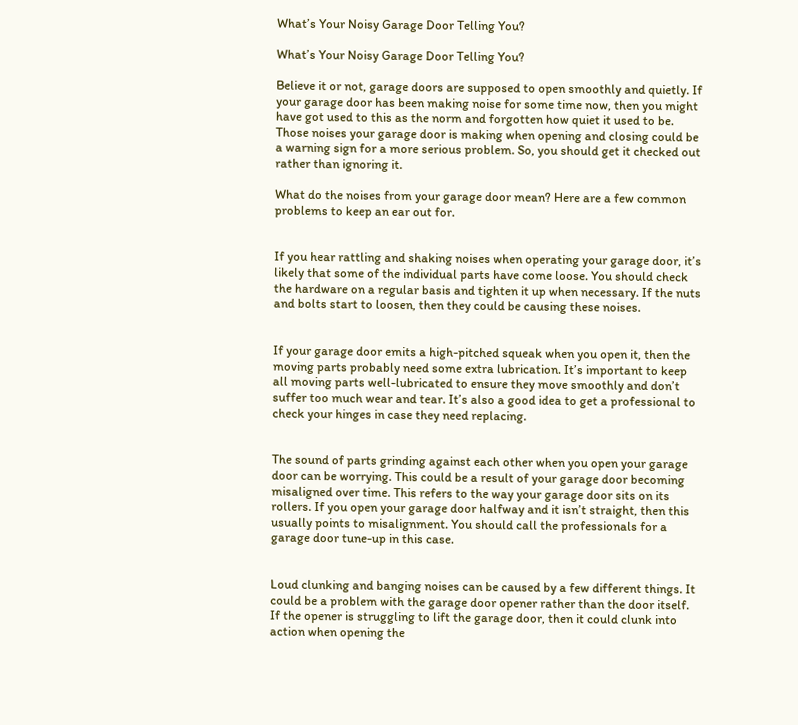What’s Your Noisy Garage Door Telling You?

What’s Your Noisy Garage Door Telling You?

Believe it or not, garage doors are supposed to open smoothly and quietly. If your garage door has been making noise for some time now, then you might have got used to this as the norm and forgotten how quiet it used to be. Those noises your garage door is making when opening and closing could be a warning sign for a more serious problem. So, you should get it checked out rather than ignoring it.

What do the noises from your garage door mean? Here are a few common problems to keep an ear out for.


If you hear rattling and shaking noises when operating your garage door, it’s likely that some of the individual parts have come loose. You should check the hardware on a regular basis and tighten it up when necessary. If the nuts and bolts start to loosen, then they could be causing these noises.


If your garage door emits a high-pitched squeak when you open it, then the moving parts probably need some extra lubrication. It’s important to keep all moving parts well-lubricated to ensure they move smoothly and don’t suffer too much wear and tear. It’s also a good idea to get a professional to check your hinges in case they need replacing.


The sound of parts grinding against each other when you open your garage door can be worrying. This could be a result of your garage door becoming misaligned over time. This refers to the way your garage door sits on its rollers. If you open your garage door halfway and it isn’t straight, then this usually points to misalignment. You should call the professionals for a garage door tune-up in this case.


Loud clunking and banging noises can be caused by a few different things. It could be a problem with the garage door opener rather than the door itself. If the opener is struggling to lift the garage door, then it could clunk into action when opening the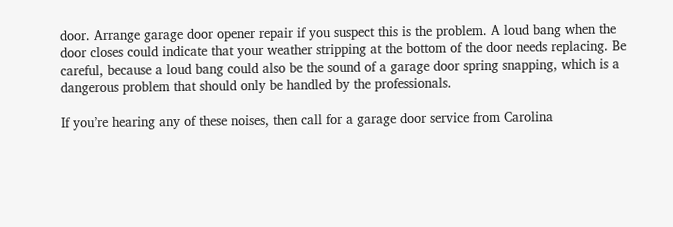door. Arrange garage door opener repair if you suspect this is the problem. A loud bang when the door closes could indicate that your weather stripping at the bottom of the door needs replacing. Be careful, because a loud bang could also be the sound of a garage door spring snapping, which is a dangerous problem that should only be handled by the professionals.

If you’re hearing any of these noises, then call for a garage door service from Carolina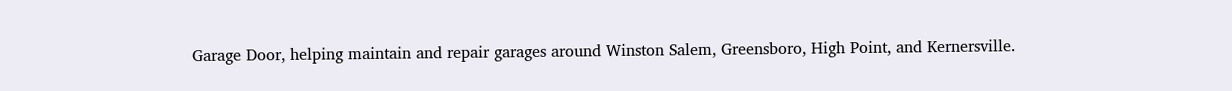Garage Door, helping maintain and repair garages around Winston Salem, Greensboro, High Point, and Kernersville.